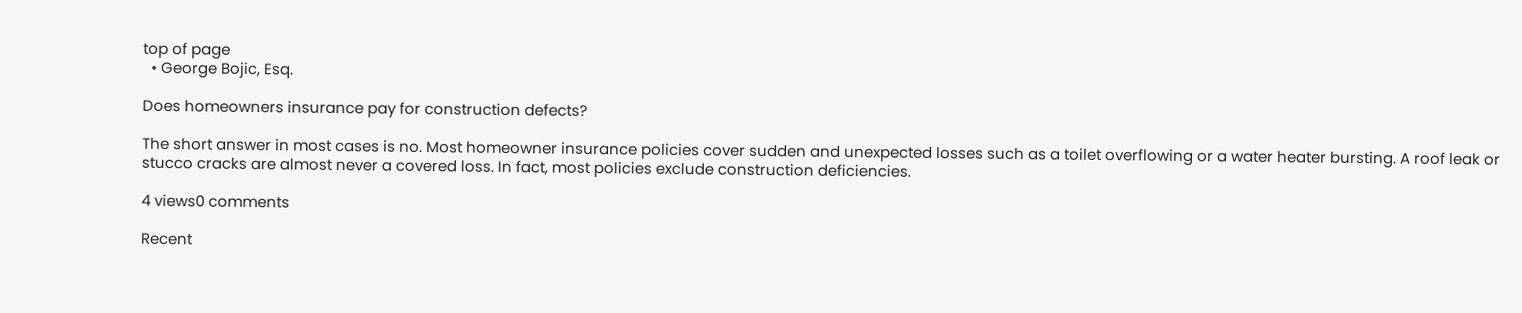top of page
  • George Bojic, Esq.

Does homeowners insurance pay for construction defects?

The short answer in most cases is no. Most homeowner insurance policies cover sudden and unexpected losses such as a toilet overflowing or a water heater bursting. A roof leak or stucco cracks are almost never a covered loss. In fact, most policies exclude construction deficiencies.

4 views0 comments

Recent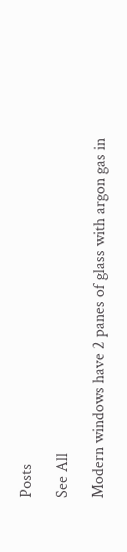Posts

See All

Modern windows have 2 panes of glass with argon gas in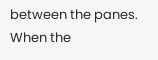between the panes. When the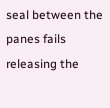seal between the panes fails releasing the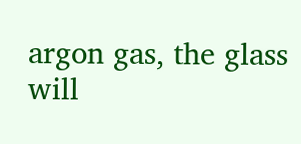argon gas, the glass will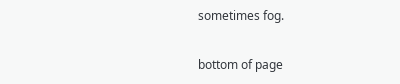sometimes fog.

bottom of page